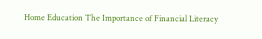Home Education The Importance of Financial Literacy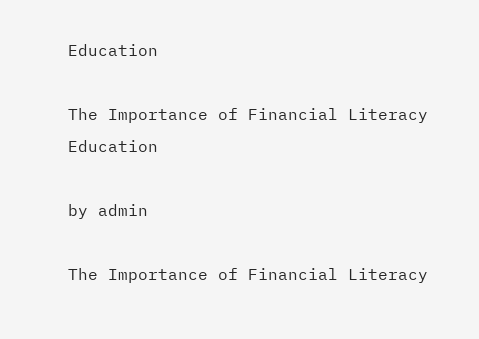Education

The Importance of Financial Literacy Education

by admin

The Importance of Financial Literacy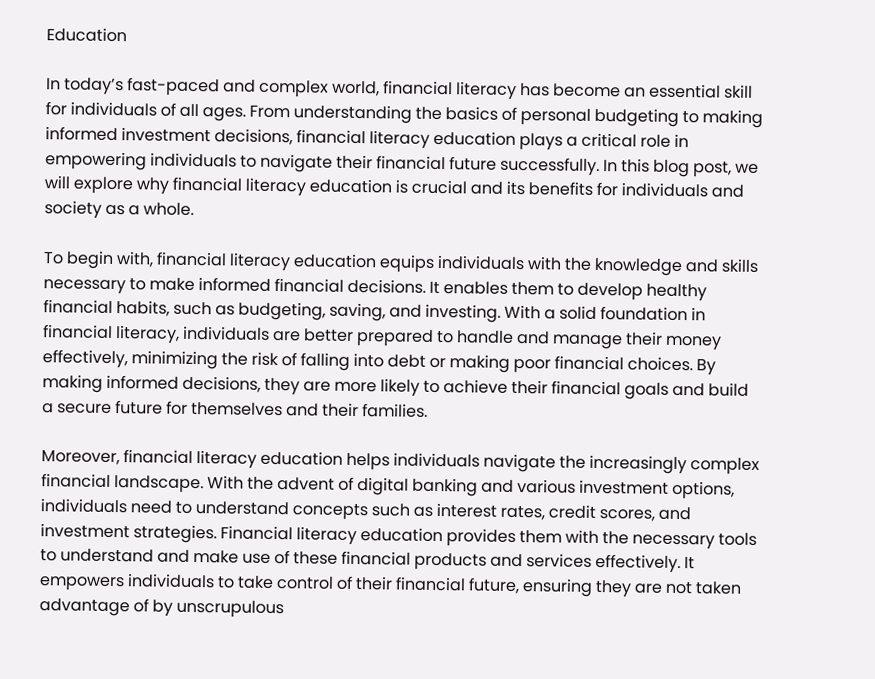Education

In today’s fast-paced and complex world, financial literacy has become an essential skill for individuals of all ages. From understanding the basics of personal budgeting to making informed investment decisions, financial literacy education plays a critical role in empowering individuals to navigate their financial future successfully. In this blog post, we will explore why financial literacy education is crucial and its benefits for individuals and society as a whole.

To begin with, financial literacy education equips individuals with the knowledge and skills necessary to make informed financial decisions. It enables them to develop healthy financial habits, such as budgeting, saving, and investing. With a solid foundation in financial literacy, individuals are better prepared to handle and manage their money effectively, minimizing the risk of falling into debt or making poor financial choices. By making informed decisions, they are more likely to achieve their financial goals and build a secure future for themselves and their families.

Moreover, financial literacy education helps individuals navigate the increasingly complex financial landscape. With the advent of digital banking and various investment options, individuals need to understand concepts such as interest rates, credit scores, and investment strategies. Financial literacy education provides them with the necessary tools to understand and make use of these financial products and services effectively. It empowers individuals to take control of their financial future, ensuring they are not taken advantage of by unscrupulous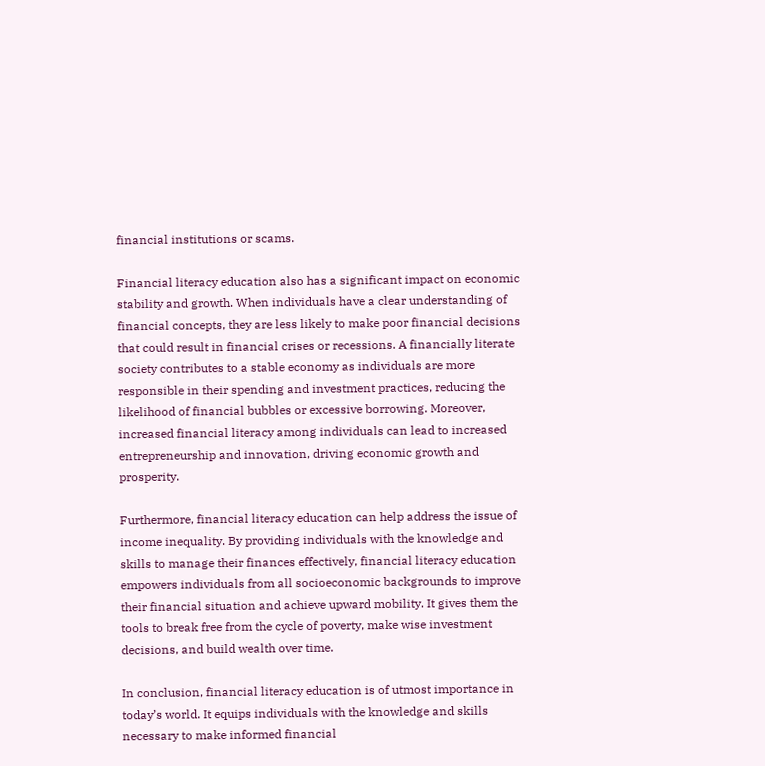financial institutions or scams.

Financial literacy education also has a significant impact on economic stability and growth. When individuals have a clear understanding of financial concepts, they are less likely to make poor financial decisions that could result in financial crises or recessions. A financially literate society contributes to a stable economy as individuals are more responsible in their spending and investment practices, reducing the likelihood of financial bubbles or excessive borrowing. Moreover, increased financial literacy among individuals can lead to increased entrepreneurship and innovation, driving economic growth and prosperity.

Furthermore, financial literacy education can help address the issue of income inequality. By providing individuals with the knowledge and skills to manage their finances effectively, financial literacy education empowers individuals from all socioeconomic backgrounds to improve their financial situation and achieve upward mobility. It gives them the tools to break free from the cycle of poverty, make wise investment decisions, and build wealth over time.

In conclusion, financial literacy education is of utmost importance in today’s world. It equips individuals with the knowledge and skills necessary to make informed financial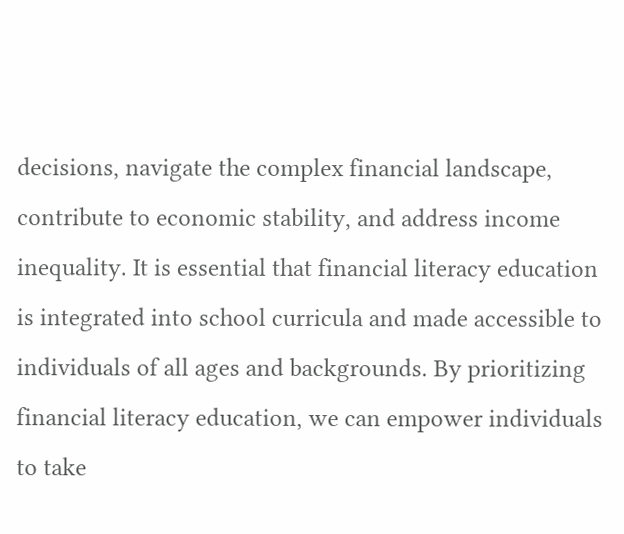decisions, navigate the complex financial landscape, contribute to economic stability, and address income inequality. It is essential that financial literacy education is integrated into school curricula and made accessible to individuals of all ages and backgrounds. By prioritizing financial literacy education, we can empower individuals to take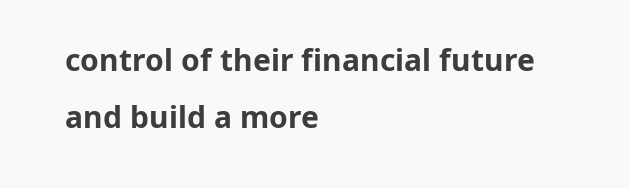control of their financial future and build a more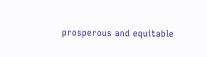prosperous and equitable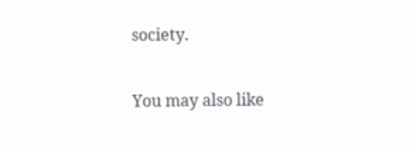society.

You may also like